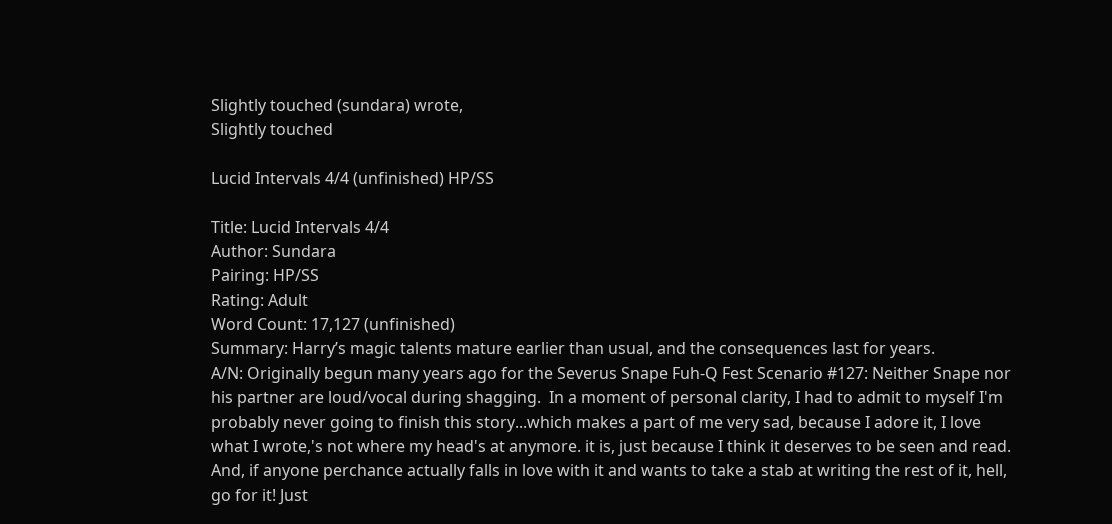Slightly touched (sundara) wrote,
Slightly touched

Lucid Intervals 4/4 (unfinished) HP/SS

Title: Lucid Intervals 4/4
Author: Sundara
Pairing: HP/SS
Rating: Adult
Word Count: 17,127 (unfinished)
Summary: Harry’s magic talents mature earlier than usual, and the consequences last for years.
A/N: Originally begun many years ago for the Severus Snape Fuh-Q Fest Scenario #127: Neither Snape nor his partner are loud/vocal during shagging.  In a moment of personal clarity, I had to admit to myself I'm probably never going to finish this story...which makes a part of me very sad, because I adore it, I love what I wrote,'s not where my head's at anymore. it is, just because I think it deserves to be seen and read. And, if anyone perchance actually falls in love with it and wants to take a stab at writing the rest of it, hell, go for it! Just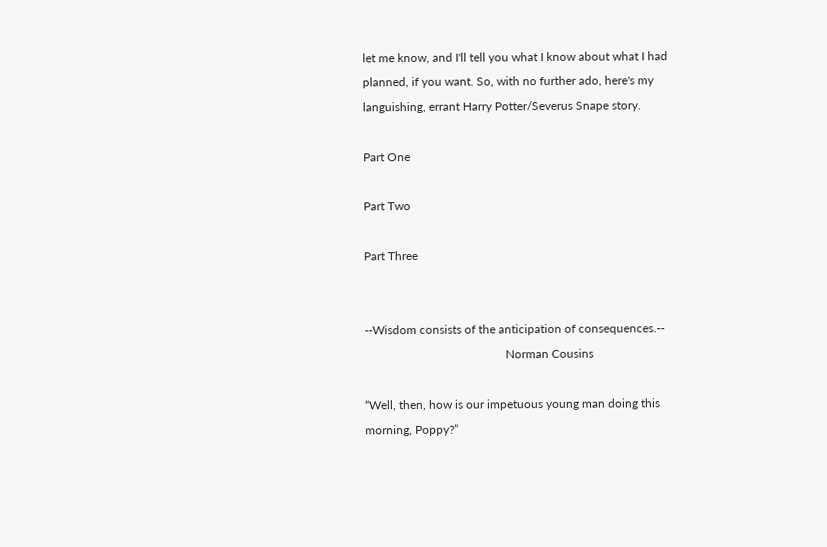let me know, and I'll tell you what I know about what I had planned, if you want. So, with no further ado, here's my languishing, errant Harry Potter/Severus Snape story.

Part One

Part Two

Part Three


--Wisdom consists of the anticipation of consequences.--
                                               Norman Cousins

“Well, then, how is our impetuous young man doing this morning, Poppy?”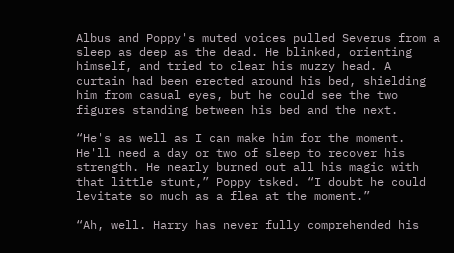Albus and Poppy's muted voices pulled Severus from a sleep as deep as the dead. He blinked, orienting himself, and tried to clear his muzzy head. A curtain had been erected around his bed, shielding him from casual eyes, but he could see the two figures standing between his bed and the next.

“He's as well as I can make him for the moment. He'll need a day or two of sleep to recover his strength. He nearly burned out all his magic with that little stunt,” Poppy tsked. “I doubt he could levitate so much as a flea at the moment.”

“Ah, well. Harry has never fully comprehended his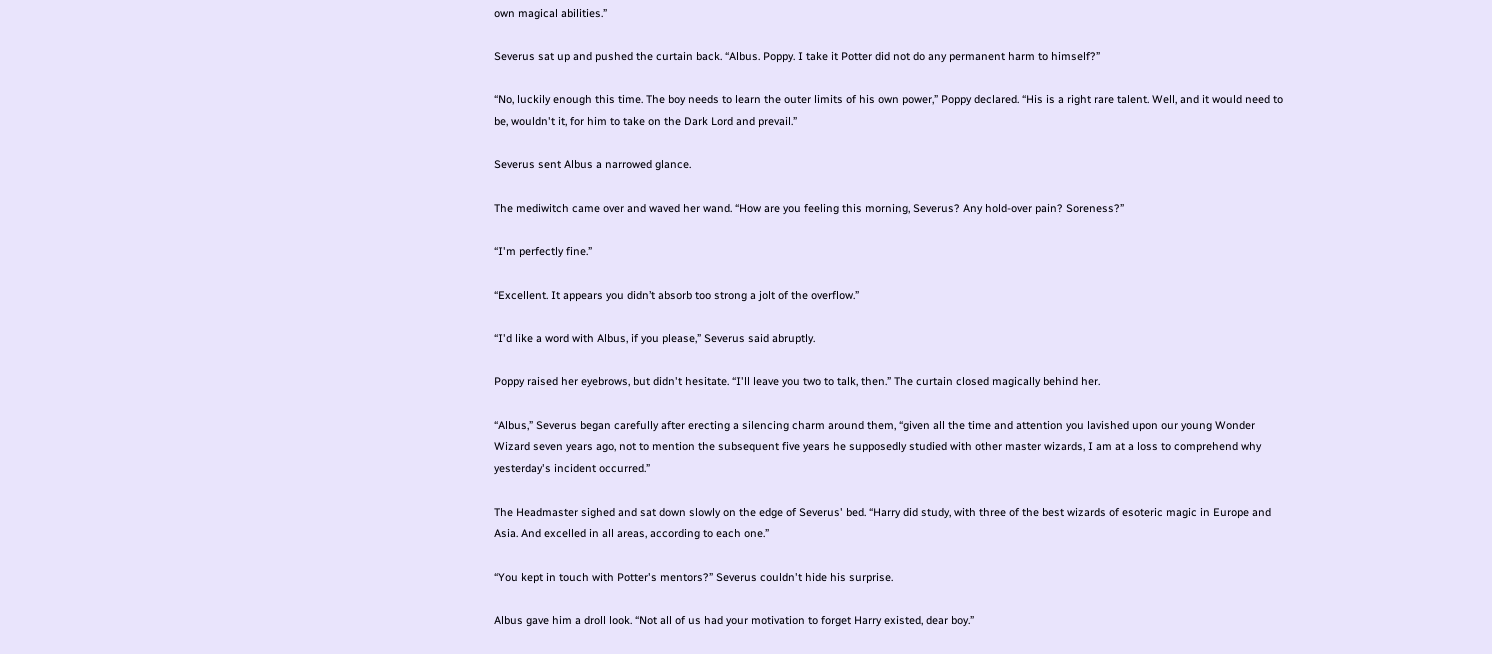own magical abilities.”

Severus sat up and pushed the curtain back. “Albus. Poppy. I take it Potter did not do any permanent harm to himself?”

“No, luckily enough this time. The boy needs to learn the outer limits of his own power,” Poppy declared. “His is a right rare talent. Well, and it would need to be, wouldn't it, for him to take on the Dark Lord and prevail.”

Severus sent Albus a narrowed glance.

The mediwitch came over and waved her wand. “How are you feeling this morning, Severus? Any hold-over pain? Soreness?”

“I'm perfectly fine.”

“Excellent. It appears you didn’t absorb too strong a jolt of the overflow.”

“I'd like a word with Albus, if you please,” Severus said abruptly.

Poppy raised her eyebrows, but didn't hesitate. “I'll leave you two to talk, then.” The curtain closed magically behind her.

“Albus,” Severus began carefully after erecting a silencing charm around them, “given all the time and attention you lavished upon our young Wonder Wizard seven years ago, not to mention the subsequent five years he supposedly studied with other master wizards, I am at a loss to comprehend why yesterday's incident occurred.”

The Headmaster sighed and sat down slowly on the edge of Severus' bed. “Harry did study, with three of the best wizards of esoteric magic in Europe and Asia. And excelled in all areas, according to each one.”

“You kept in touch with Potter's mentors?” Severus couldn't hide his surprise.

Albus gave him a droll look. “Not all of us had your motivation to forget Harry existed, dear boy.”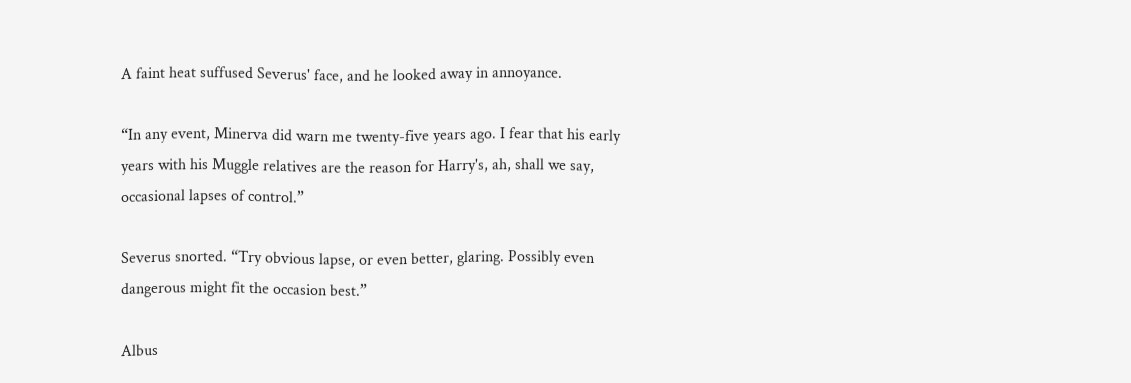A faint heat suffused Severus' face, and he looked away in annoyance.

“In any event, Minerva did warn me twenty-five years ago. I fear that his early years with his Muggle relatives are the reason for Harry's, ah, shall we say, occasional lapses of control.”

Severus snorted. “Try obvious lapse, or even better, glaring. Possibly even dangerous might fit the occasion best.”

Albus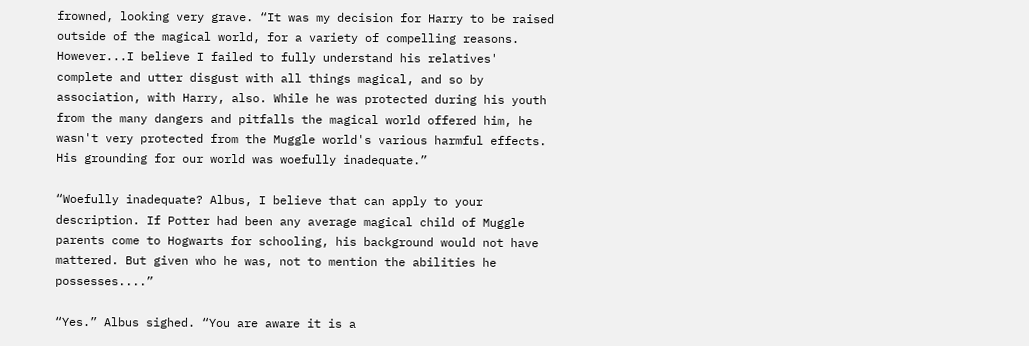frowned, looking very grave. “It was my decision for Harry to be raised outside of the magical world, for a variety of compelling reasons. However...I believe I failed to fully understand his relatives' complete and utter disgust with all things magical, and so by association, with Harry, also. While he was protected during his youth from the many dangers and pitfalls the magical world offered him, he wasn't very protected from the Muggle world's various harmful effects. His grounding for our world was woefully inadequate.”

“Woefully inadequate? Albus, I believe that can apply to your description. If Potter had been any average magical child of Muggle parents come to Hogwarts for schooling, his background would not have mattered. But given who he was, not to mention the abilities he possesses....”

“Yes.” Albus sighed. “You are aware it is a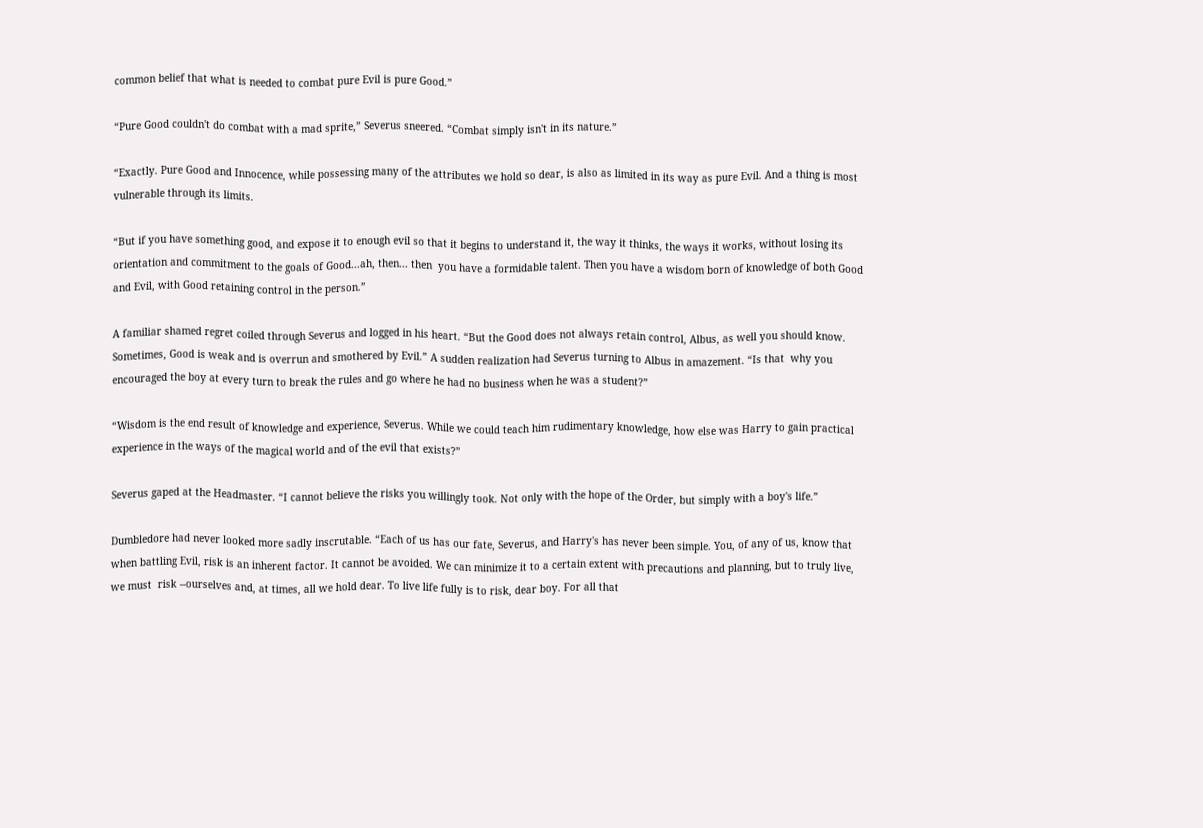common belief that what is needed to combat pure Evil is pure Good.”

“Pure Good couldn't do combat with a mad sprite,” Severus sneered. “Combat simply isn't in its nature.”

“Exactly. Pure Good and Innocence, while possessing many of the attributes we hold so dear, is also as limited in its way as pure Evil. And a thing is most vulnerable through its limits.

“But if you have something good, and expose it to enough evil so that it begins to understand it, the way it thinks, the ways it works, without losing its orientation and commitment to the goals of Good...ah, then... then  you have a formidable talent. Then you have a wisdom born of knowledge of both Good and Evil, with Good retaining control in the person.”

A familiar shamed regret coiled through Severus and logged in his heart. “But the Good does not always retain control, Albus, as well you should know. Sometimes, Good is weak and is overrun and smothered by Evil.” A sudden realization had Severus turning to Albus in amazement. “Is that  why you encouraged the boy at every turn to break the rules and go where he had no business when he was a student?”

“Wisdom is the end result of knowledge and experience, Severus. While we could teach him rudimentary knowledge, how else was Harry to gain practical experience in the ways of the magical world and of the evil that exists?”

Severus gaped at the Headmaster. “I cannot believe the risks you willingly took. Not only with the hope of the Order, but simply with a boy's life.”

Dumbledore had never looked more sadly inscrutable. “Each of us has our fate, Severus, and Harry's has never been simple. You, of any of us, know that when battling Evil, risk is an inherent factor. It cannot be avoided. We can minimize it to a certain extent with precautions and planning, but to truly live, we must  risk --ourselves and, at times, all we hold dear. To live life fully is to risk, dear boy. For all that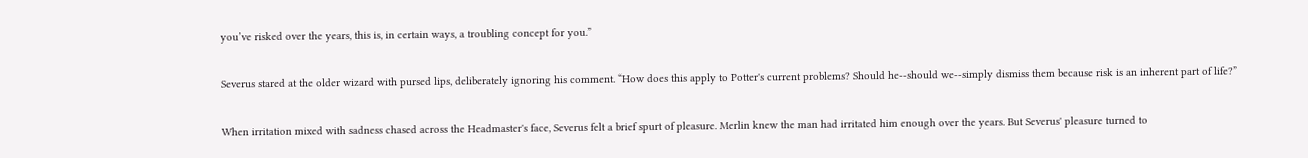you’ve risked over the years, this is, in certain ways, a troubling concept for you.”

Severus stared at the older wizard with pursed lips, deliberately ignoring his comment. “How does this apply to Potter's current problems? Should he--should we--simply dismiss them because risk is an inherent part of life?”

When irritation mixed with sadness chased across the Headmaster's face, Severus felt a brief spurt of pleasure. Merlin knew the man had irritated him enough over the years. But Severus' pleasure turned to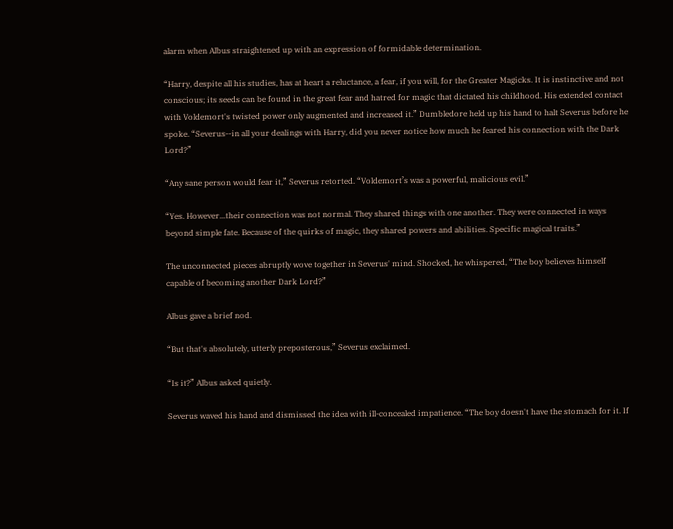alarm when Albus straightened up with an expression of formidable determination.

“Harry, despite all his studies, has at heart a reluctance, a fear, if you will, for the Greater Magicks. It is instinctive and not conscious; its seeds can be found in the great fear and hatred for magic that dictated his childhood. His extended contact with Voldemort's twisted power only augmented and increased it.” Dumbledore held up his hand to halt Severus before he spoke. “Severus--in all your dealings with Harry, did you never notice how much he feared his connection with the Dark Lord?”

“Any sane person would fear it,” Severus retorted. “Voldemort’s was a powerful, malicious evil.”

“Yes. However...their connection was not normal. They shared things with one another. They were connected in ways beyond simple fate. Because of the quirks of magic, they shared powers and abilities. Specific magical traits.”

The unconnected pieces abruptly wove together in Severus' mind. Shocked, he whispered, “The boy believes himself capable of becoming another Dark Lord?”

Albus gave a brief nod.

“But that's absolutely, utterly preposterous,” Severus exclaimed.

“Is it?” Albus asked quietly.

Severus waved his hand and dismissed the idea with ill-concealed impatience. “The boy doesn't have the stomach for it. If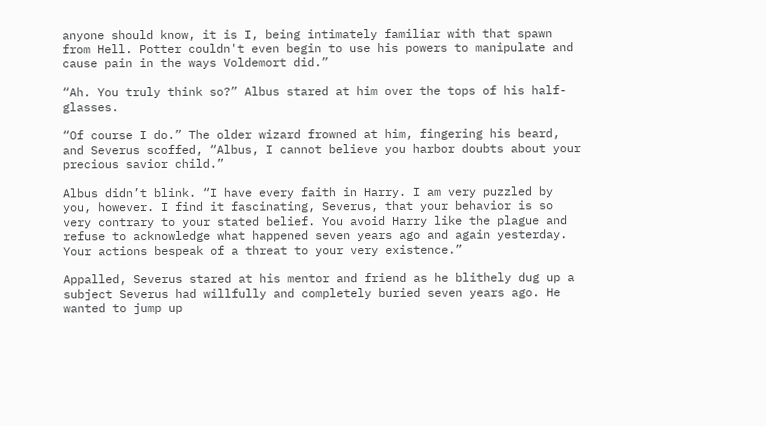anyone should know, it is I, being intimately familiar with that spawn from Hell. Potter couldn't even begin to use his powers to manipulate and cause pain in the ways Voldemort did.”

“Ah. You truly think so?” Albus stared at him over the tops of his half-glasses.

“Of course I do.” The older wizard frowned at him, fingering his beard, and Severus scoffed, “Albus, I cannot believe you harbor doubts about your precious savior child.”

Albus didn’t blink. “I have every faith in Harry. I am very puzzled by you, however. I find it fascinating, Severus, that your behavior is so very contrary to your stated belief. You avoid Harry like the plague and refuse to acknowledge what happened seven years ago and again yesterday. Your actions bespeak of a threat to your very existence.”

Appalled, Severus stared at his mentor and friend as he blithely dug up a subject Severus had willfully and completely buried seven years ago. He wanted to jump up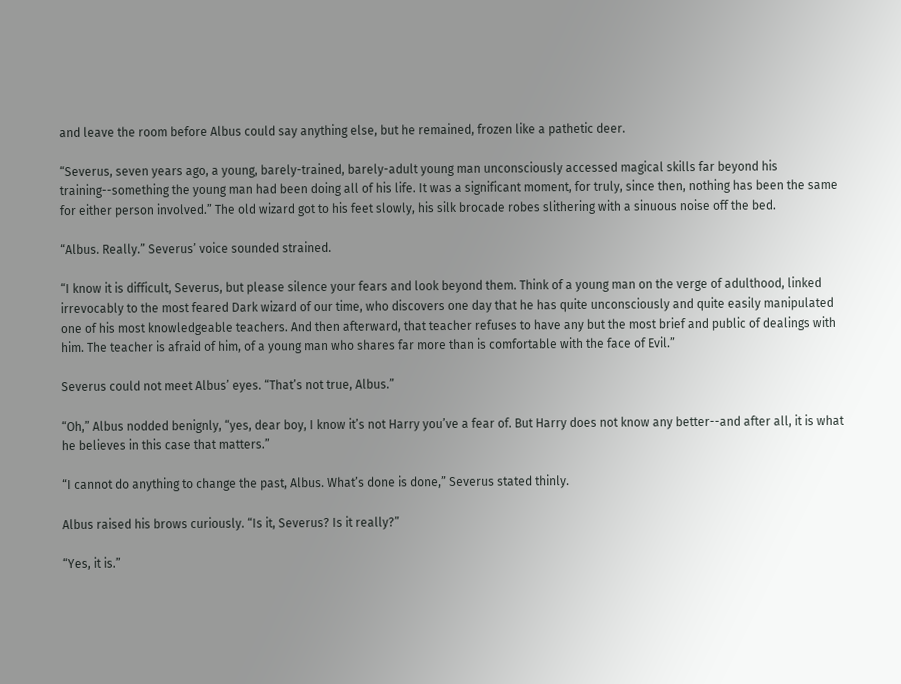and leave the room before Albus could say anything else, but he remained, frozen like a pathetic deer.

“Severus, seven years ago, a young, barely-trained, barely-adult young man unconsciously accessed magical skills far beyond his training--something the young man had been doing all of his life. It was a significant moment, for truly, since then, nothing has been the same for either person involved.” The old wizard got to his feet slowly, his silk brocade robes slithering with a sinuous noise off the bed.

“Albus. Really.” Severus’ voice sounded strained.

“I know it is difficult, Severus, but please silence your fears and look beyond them. Think of a young man on the verge of adulthood, linked irrevocably to the most feared Dark wizard of our time, who discovers one day that he has quite unconsciously and quite easily manipulated one of his most knowledgeable teachers. And then afterward, that teacher refuses to have any but the most brief and public of dealings with him. The teacher is afraid of him, of a young man who shares far more than is comfortable with the face of Evil.”

Severus could not meet Albus’ eyes. “That’s not true, Albus.”

“Oh,” Albus nodded benignly, “yes, dear boy, I know it’s not Harry you’ve a fear of. But Harry does not know any better--and after all, it is what he believes in this case that matters.”

“I cannot do anything to change the past, Albus. What’s done is done,” Severus stated thinly.

Albus raised his brows curiously. “Is it, Severus? Is it really?”

“Yes, it is.”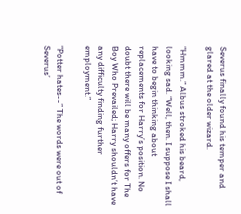Severus finally found his temper and glared at the older wizard.

“Hmmm.” Albus stroked his beard, looking sad. “Well, then. I suppose I shall have to begin thinking about replacements for Harry’s position. No doubt there will be many offers for The Boy Who Prevailed; Harry shouldn’t have any difficulty finding further employment.”

“Potter hates--” The words were out of Severus’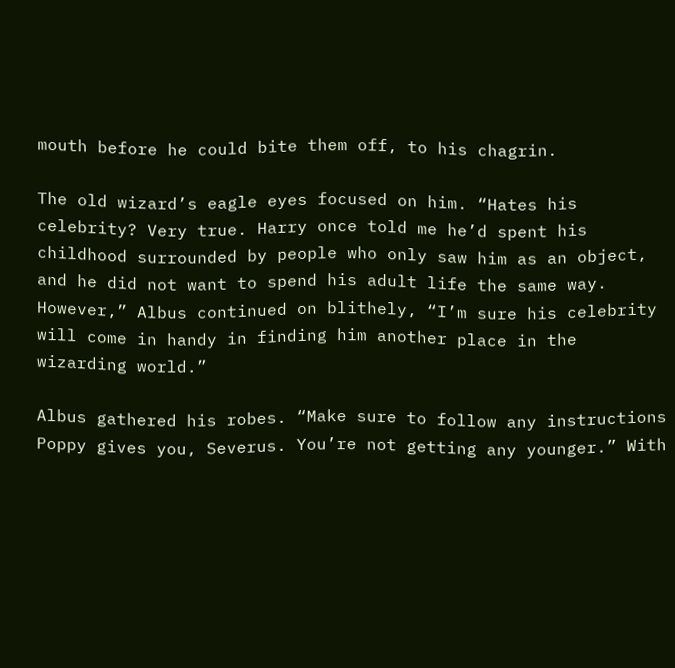mouth before he could bite them off, to his chagrin.

The old wizard’s eagle eyes focused on him. “Hates his celebrity? Very true. Harry once told me he’d spent his childhood surrounded by people who only saw him as an object, and he did not want to spend his adult life the same way. However,” Albus continued on blithely, “I’m sure his celebrity will come in handy in finding him another place in the wizarding world.”

Albus gathered his robes. “Make sure to follow any instructions Poppy gives you, Severus. You’re not getting any younger.” With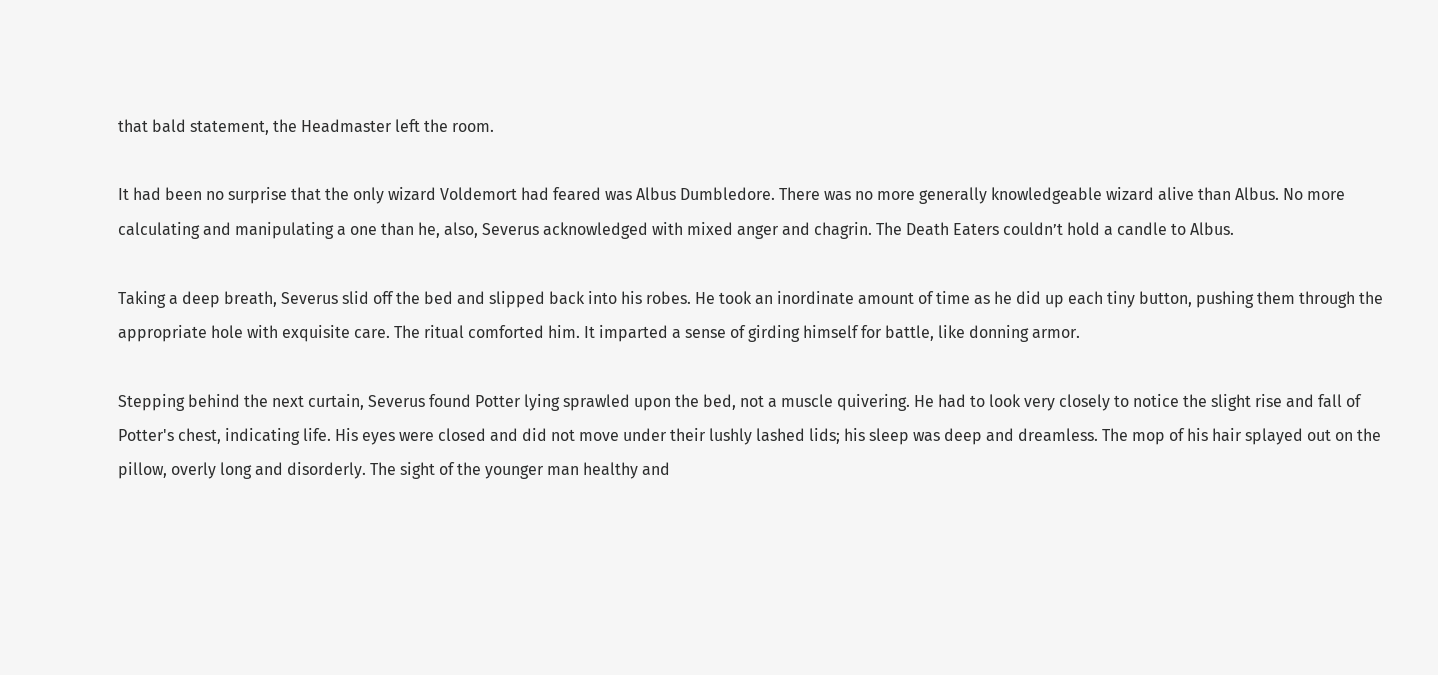that bald statement, the Headmaster left the room.

It had been no surprise that the only wizard Voldemort had feared was Albus Dumbledore. There was no more generally knowledgeable wizard alive than Albus. No more calculating and manipulating a one than he, also, Severus acknowledged with mixed anger and chagrin. The Death Eaters couldn’t hold a candle to Albus.

Taking a deep breath, Severus slid off the bed and slipped back into his robes. He took an inordinate amount of time as he did up each tiny button, pushing them through the appropriate hole with exquisite care. The ritual comforted him. It imparted a sense of girding himself for battle, like donning armor.

Stepping behind the next curtain, Severus found Potter lying sprawled upon the bed, not a muscle quivering. He had to look very closely to notice the slight rise and fall of Potter's chest, indicating life. His eyes were closed and did not move under their lushly lashed lids; his sleep was deep and dreamless. The mop of his hair splayed out on the pillow, overly long and disorderly. The sight of the younger man healthy and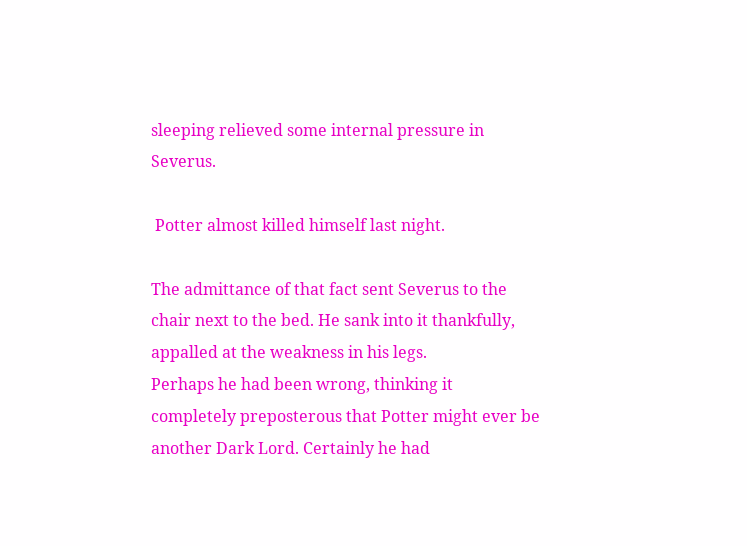sleeping relieved some internal pressure in Severus.

 Potter almost killed himself last night.

The admittance of that fact sent Severus to the chair next to the bed. He sank into it thankfully, appalled at the weakness in his legs.
Perhaps he had been wrong, thinking it completely preposterous that Potter might ever be another Dark Lord. Certainly he had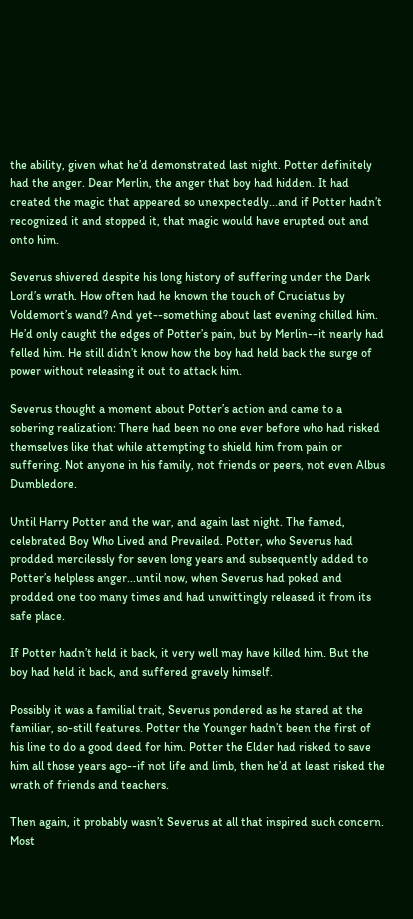the ability, given what he’d demonstrated last night. Potter definitely had the anger. Dear Merlin, the anger that boy had hidden. It had created the magic that appeared so unexpectedly...and if Potter hadn’t recognized it and stopped it, that magic would have erupted out and onto him.

Severus shivered despite his long history of suffering under the Dark Lord’s wrath. How often had he known the touch of Cruciatus by Voldemort’s wand? And yet--something about last evening chilled him. He’d only caught the edges of Potter’s pain, but by Merlin--it nearly had felled him. He still didn’t know how the boy had held back the surge of power without releasing it out to attack him.

Severus thought a moment about Potter’s action and came to a sobering realization: There had been no one ever before who had risked themselves like that while attempting to shield him from pain or suffering. Not anyone in his family, not friends or peers, not even Albus Dumbledore.

Until Harry Potter and the war, and again last night. The famed, celebrated Boy Who Lived and Prevailed. Potter, who Severus had prodded mercilessly for seven long years and subsequently added to Potter’s helpless anger...until now, when Severus had poked and prodded one too many times and had unwittingly released it from its safe place.

If Potter hadn’t held it back, it very well may have killed him. But the boy had held it back, and suffered gravely himself.

Possibly it was a familial trait, Severus pondered as he stared at the familiar, so-still features. Potter the Younger hadn’t been the first of his line to do a good deed for him. Potter the Elder had risked to save him all those years ago--if not life and limb, then he’d at least risked the wrath of friends and teachers.

Then again, it probably wasn’t Severus at all that inspired such concern. Most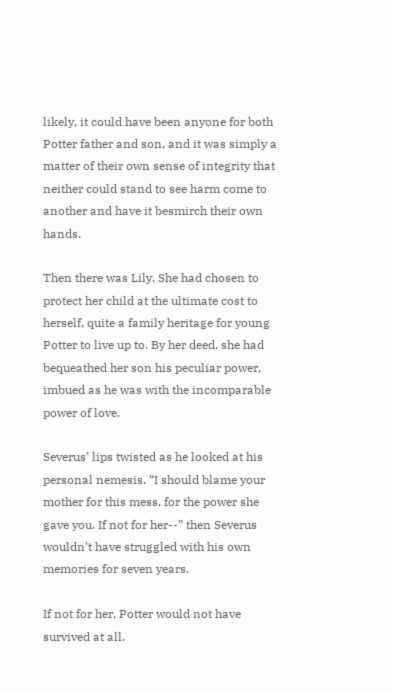likely, it could have been anyone for both Potter father and son, and it was simply a matter of their own sense of integrity that neither could stand to see harm come to another and have it besmirch their own hands.

Then there was Lily. She had chosen to protect her child at the ultimate cost to herself, quite a family heritage for young Potter to live up to. By her deed, she had bequeathed her son his peculiar power, imbued as he was with the incomparable power of love.

Severus’ lips twisted as he looked at his personal nemesis. “I should blame your mother for this mess, for the power she gave you. If not for her--” then Severus wouldn’t have struggled with his own memories for seven years.

If not for her, Potter would not have survived at all.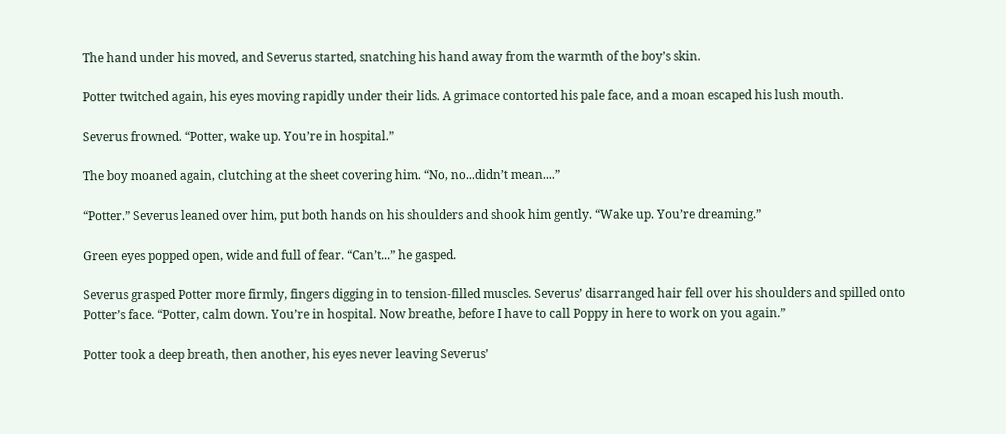The hand under his moved, and Severus started, snatching his hand away from the warmth of the boy’s skin.

Potter twitched again, his eyes moving rapidly under their lids. A grimace contorted his pale face, and a moan escaped his lush mouth.

Severus frowned. “Potter, wake up. You’re in hospital.”

The boy moaned again, clutching at the sheet covering him. “No, no...didn’t mean....”

“Potter.” Severus leaned over him, put both hands on his shoulders and shook him gently. “Wake up. You’re dreaming.”

Green eyes popped open, wide and full of fear. “Can’t...” he gasped.

Severus grasped Potter more firmly, fingers digging in to tension-filled muscles. Severus’ disarranged hair fell over his shoulders and spilled onto Potter’s face. “Potter, calm down. You’re in hospital. Now breathe, before I have to call Poppy in here to work on you again.”

Potter took a deep breath, then another, his eyes never leaving Severus’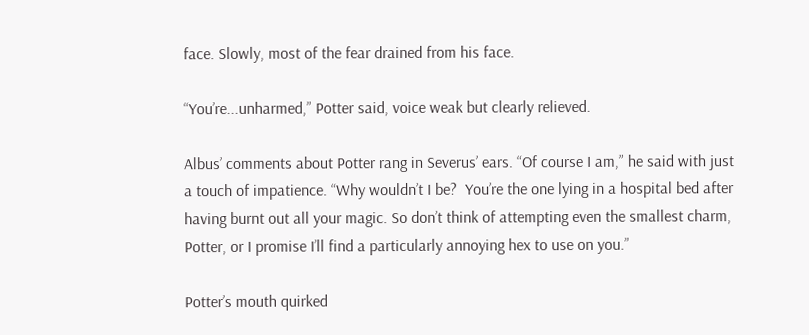face. Slowly, most of the fear drained from his face.

“You’re...unharmed,” Potter said, voice weak but clearly relieved.

Albus’ comments about Potter rang in Severus’ ears. “Of course I am,” he said with just a touch of impatience. “Why wouldn’t I be?  You’re the one lying in a hospital bed after having burnt out all your magic. So don’t think of attempting even the smallest charm, Potter, or I promise I’ll find a particularly annoying hex to use on you.”

Potter’s mouth quirked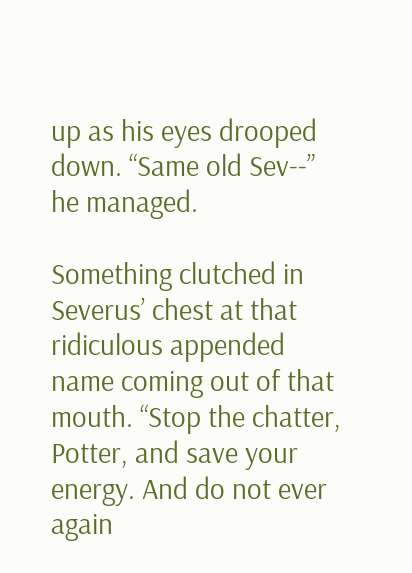up as his eyes drooped down. “Same old Sev--” he managed.

Something clutched in Severus’ chest at that ridiculous appended name coming out of that mouth. “Stop the chatter, Potter, and save your energy. And do not ever again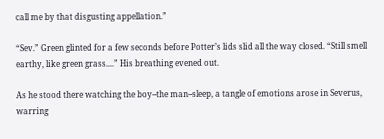call me by that disgusting appellation.”

“Sev.” Green glinted for a few seconds before Potter’s lids slid all the way closed. “Still smell earthy, like green grass....” His breathing evened out.

As he stood there watching the boy--the man--sleep, a tangle of emotions arose in Severus, warring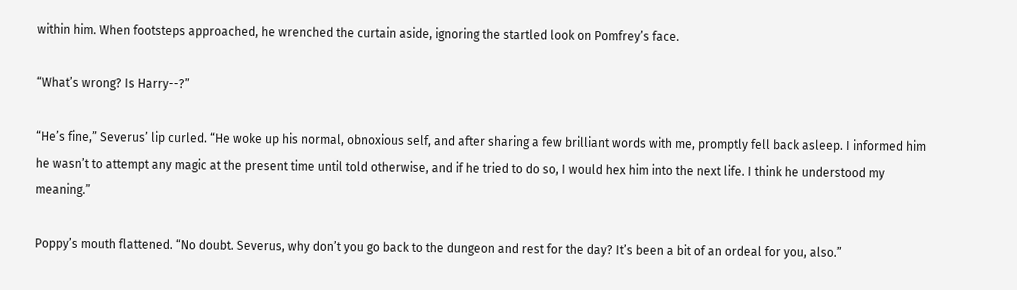within him. When footsteps approached, he wrenched the curtain aside, ignoring the startled look on Pomfrey’s face.

“What’s wrong? Is Harry--?”

“He’s fine,” Severus’ lip curled. “He woke up his normal, obnoxious self, and after sharing a few brilliant words with me, promptly fell back asleep. I informed him he wasn’t to attempt any magic at the present time until told otherwise, and if he tried to do so, I would hex him into the next life. I think he understood my meaning.”

Poppy’s mouth flattened. “No doubt. Severus, why don’t you go back to the dungeon and rest for the day? It’s been a bit of an ordeal for you, also.”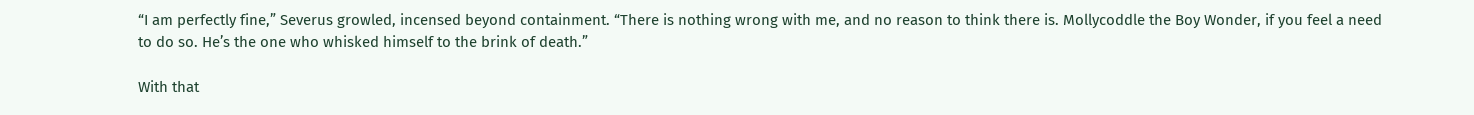“I am perfectly fine,” Severus growled, incensed beyond containment. “There is nothing wrong with me, and no reason to think there is. Mollycoddle the Boy Wonder, if you feel a need to do so. He’s the one who whisked himself to the brink of death.”

With that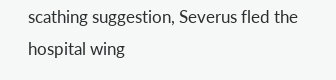scathing suggestion, Severus fled the hospital wing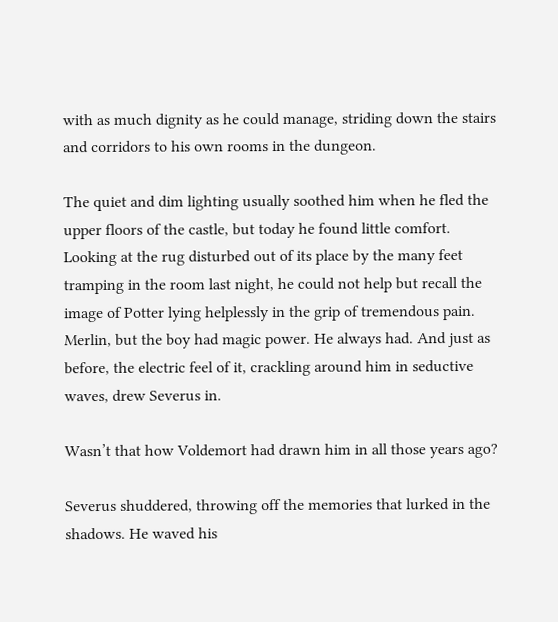with as much dignity as he could manage, striding down the stairs and corridors to his own rooms in the dungeon.

The quiet and dim lighting usually soothed him when he fled the upper floors of the castle, but today he found little comfort. Looking at the rug disturbed out of its place by the many feet tramping in the room last night, he could not help but recall the image of Potter lying helplessly in the grip of tremendous pain. Merlin, but the boy had magic power. He always had. And just as before, the electric feel of it, crackling around him in seductive waves, drew Severus in.

Wasn’t that how Voldemort had drawn him in all those years ago?

Severus shuddered, throwing off the memories that lurked in the shadows. He waved his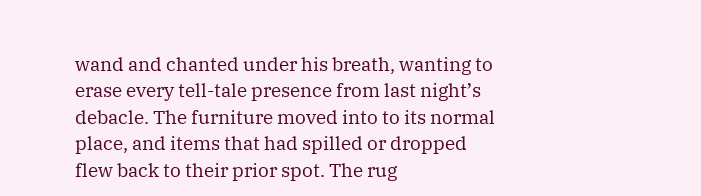wand and chanted under his breath, wanting to erase every tell-tale presence from last night’s debacle. The furniture moved into to its normal place, and items that had spilled or dropped flew back to their prior spot. The rug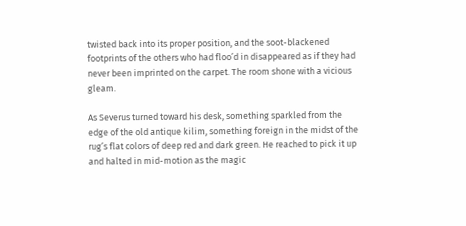twisted back into its proper position, and the soot-blackened footprints of the others who had floo’d in disappeared as if they had never been imprinted on the carpet. The room shone with a vicious gleam.

As Severus turned toward his desk, something sparkled from the edge of the old antique kilim, something foreign in the midst of the rug’s flat colors of deep red and dark green. He reached to pick it up and halted in mid-motion as the magic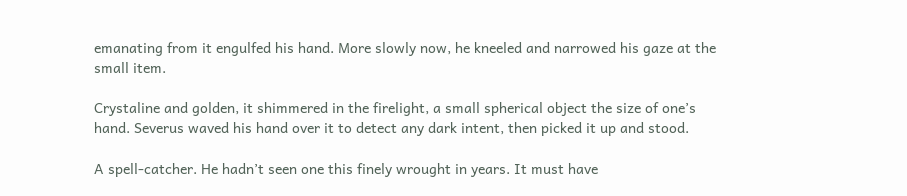emanating from it engulfed his hand. More slowly now, he kneeled and narrowed his gaze at the small item.

Crystaline and golden, it shimmered in the firelight, a small spherical object the size of one’s hand. Severus waved his hand over it to detect any dark intent, then picked it up and stood.

A spell-catcher. He hadn’t seen one this finely wrought in years. It must have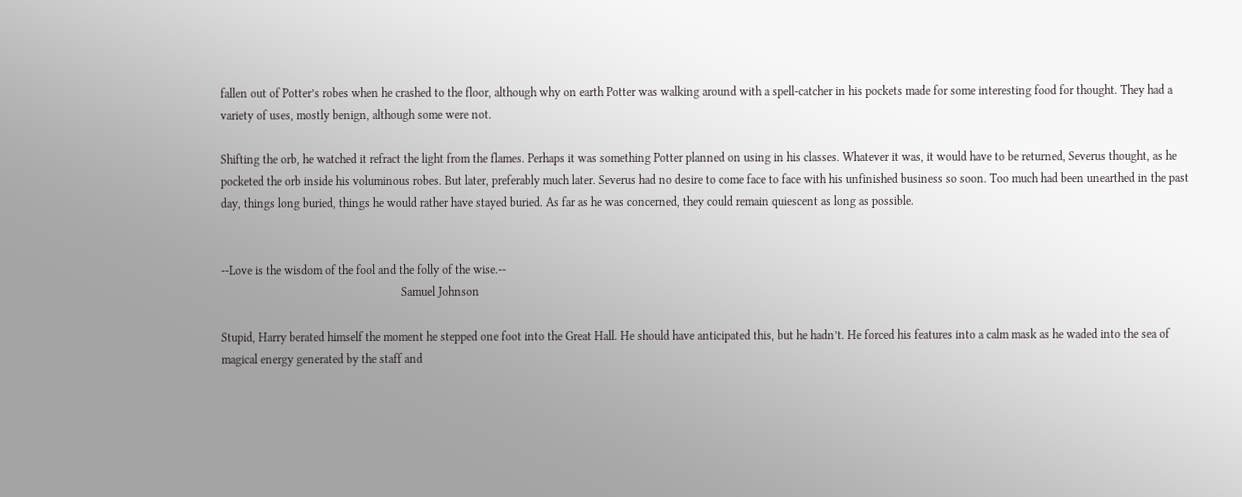fallen out of Potter’s robes when he crashed to the floor, although why on earth Potter was walking around with a spell-catcher in his pockets made for some interesting food for thought. They had a variety of uses, mostly benign, although some were not.

Shifting the orb, he watched it refract the light from the flames. Perhaps it was something Potter planned on using in his classes. Whatever it was, it would have to be returned, Severus thought, as he pocketed the orb inside his voluminous robes. But later, preferably much later. Severus had no desire to come face to face with his unfinished business so soon. Too much had been unearthed in the past day, things long buried, things he would rather have stayed buried. As far as he was concerned, they could remain quiescent as long as possible.


--Love is the wisdom of the fool and the folly of the wise.--
                                                            Samuel Johnson

Stupid, Harry berated himself the moment he stepped one foot into the Great Hall. He should have anticipated this, but he hadn’t. He forced his features into a calm mask as he waded into the sea of magical energy generated by the staff and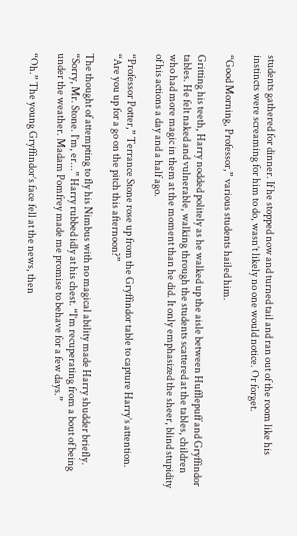students gathered for dinner. If he stopped now and turned tail and ran out of the room like his instincts were screaming for him to do, wasn’t likely no one would notice. Or forget.

“Good Morning, Professor,” various students hailed him.

Gritting his teeth, Harry nodded politely as he walked up the aisle between Hufflepuff and Gryffindor tables. He felt naked and vulnerable, walking through the students scattered at the tables, children who had more magic in them at the moment than he did. It only emphasized the sheer, blind stupidity of his actions a day and a half ago.

“Professor Potter,” Terrance Stone rose up from the Gryffindor table to capture Harry’s attention. “Are you up for a go on the pitch this afternoon?”

The thought of attempting to fly his Nimbus with no magical ability made Harry shudder briefly. “Sorry, Mr. Stone. I’m, er...” Harry rubbed idly at his chest. “I’m recuperating from a bout of being under the weather. Madam Pomfrey made me promise to behave for a few days.”

“Oh.” The young Gryffindor’s face fell at the news, then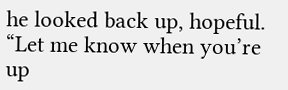he looked back up, hopeful. “Let me know when you’re up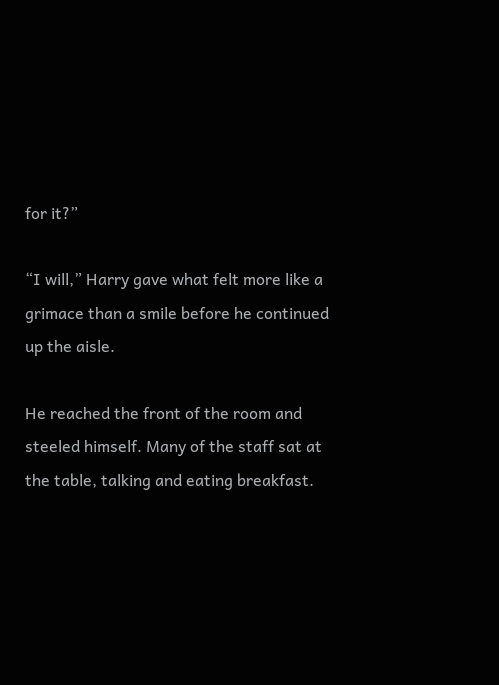for it?”

“I will,” Harry gave what felt more like a grimace than a smile before he continued up the aisle.

He reached the front of the room and steeled himself. Many of the staff sat at the table, talking and eating breakfast.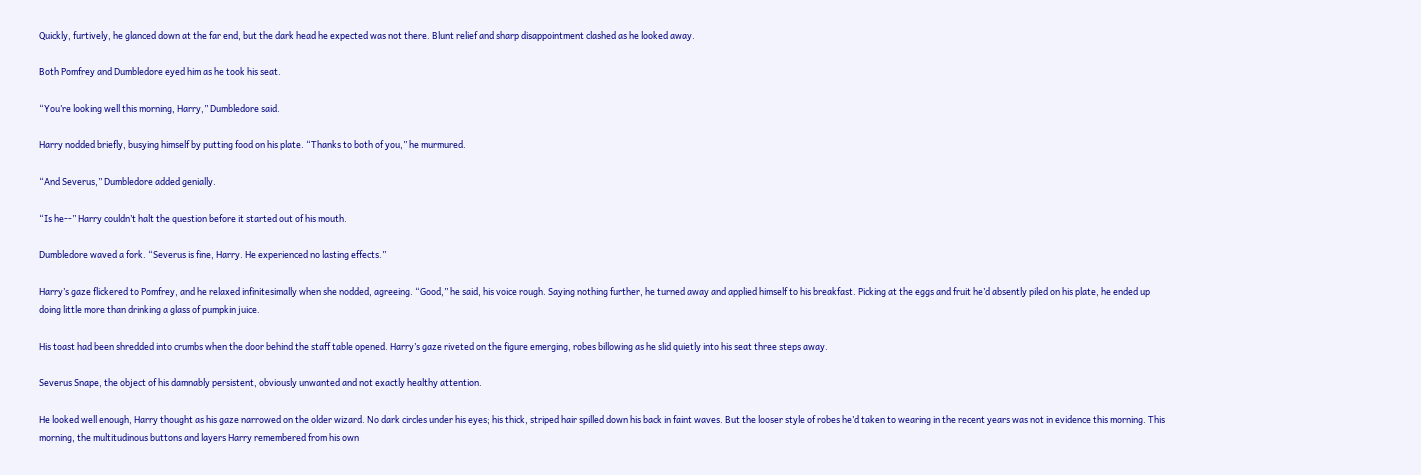Quickly, furtively, he glanced down at the far end, but the dark head he expected was not there. Blunt relief and sharp disappointment clashed as he looked away.

Both Pomfrey and Dumbledore eyed him as he took his seat.

“You’re looking well this morning, Harry,” Dumbledore said.

Harry nodded briefly, busying himself by putting food on his plate. “Thanks to both of you,” he murmured.

“And Severus,” Dumbledore added genially.

“Is he--” Harry couldn’t halt the question before it started out of his mouth.

Dumbledore waved a fork. “Severus is fine, Harry. He experienced no lasting effects.”

Harry’s gaze flickered to Pomfrey, and he relaxed infinitesimally when she nodded, agreeing. “Good,” he said, his voice rough. Saying nothing further, he turned away and applied himself to his breakfast. Picking at the eggs and fruit he’d absently piled on his plate, he ended up doing little more than drinking a glass of pumpkin juice.

His toast had been shredded into crumbs when the door behind the staff table opened. Harry’s gaze riveted on the figure emerging, robes billowing as he slid quietly into his seat three steps away.

Severus Snape, the object of his damnably persistent, obviously unwanted and not exactly healthy attention.

He looked well enough, Harry thought as his gaze narrowed on the older wizard. No dark circles under his eyes; his thick, striped hair spilled down his back in faint waves. But the looser style of robes he’d taken to wearing in the recent years was not in evidence this morning. This morning, the multitudinous buttons and layers Harry remembered from his own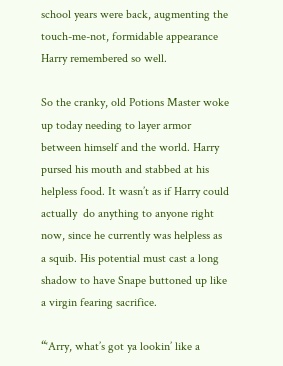school years were back, augmenting the touch-me-not, formidable appearance Harry remembered so well.

So the cranky, old Potions Master woke up today needing to layer armor between himself and the world. Harry pursed his mouth and stabbed at his helpless food. It wasn’t as if Harry could actually  do anything to anyone right now, since he currently was helpless as a squib. His potential must cast a long shadow to have Snape buttoned up like a virgin fearing sacrifice.

“‘Arry, what’s got ya lookin’ like a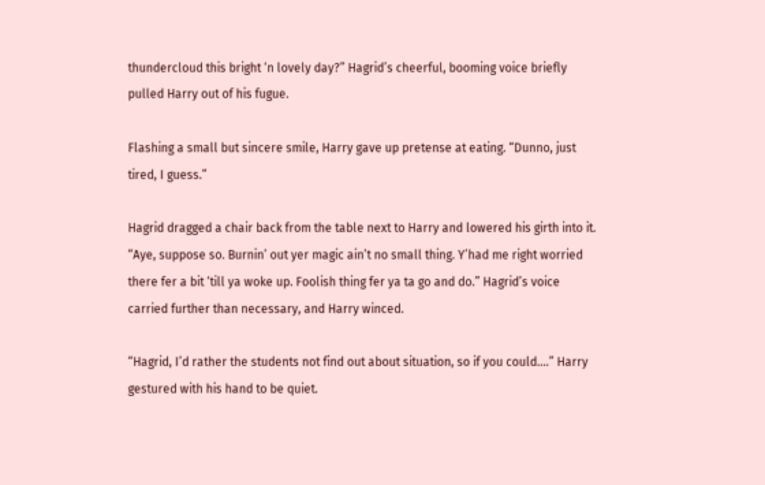thundercloud this bright ‘n lovely day?” Hagrid’s cheerful, booming voice briefly pulled Harry out of his fugue.

Flashing a small but sincere smile, Harry gave up pretense at eating. “Dunno, just tired, I guess.”

Hagrid dragged a chair back from the table next to Harry and lowered his girth into it. “Aye, suppose so. Burnin’ out yer magic ain’t no small thing. Y’had me right worried there fer a bit ‘till ya woke up. Foolish thing fer ya ta go and do.” Hagrid’s voice carried further than necessary, and Harry winced.

“Hagrid, I’d rather the students not find out about situation, so if you could....” Harry gestured with his hand to be quiet.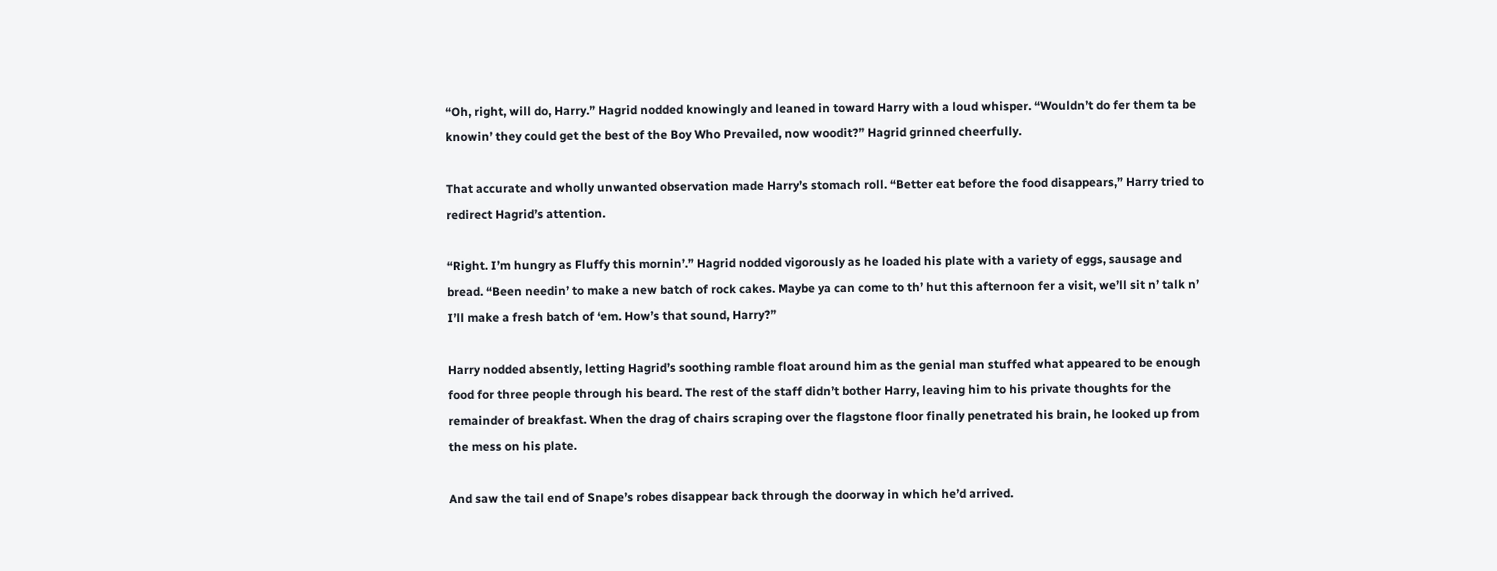“Oh, right, will do, Harry.” Hagrid nodded knowingly and leaned in toward Harry with a loud whisper. “Wouldn’t do fer them ta be knowin’ they could get the best of the Boy Who Prevailed, now woodit?” Hagrid grinned cheerfully.

That accurate and wholly unwanted observation made Harry’s stomach roll. “Better eat before the food disappears,” Harry tried to redirect Hagrid’s attention.

“Right. I’m hungry as Fluffy this mornin’.” Hagrid nodded vigorously as he loaded his plate with a variety of eggs, sausage and bread. “Been needin’ to make a new batch of rock cakes. Maybe ya can come to th’ hut this afternoon fer a visit, we’ll sit n’ talk n’ I’ll make a fresh batch of ‘em. How’s that sound, Harry?”

Harry nodded absently, letting Hagrid’s soothing ramble float around him as the genial man stuffed what appeared to be enough food for three people through his beard. The rest of the staff didn’t bother Harry, leaving him to his private thoughts for the remainder of breakfast. When the drag of chairs scraping over the flagstone floor finally penetrated his brain, he looked up from the mess on his plate.

And saw the tail end of Snape’s robes disappear back through the doorway in which he’d arrived.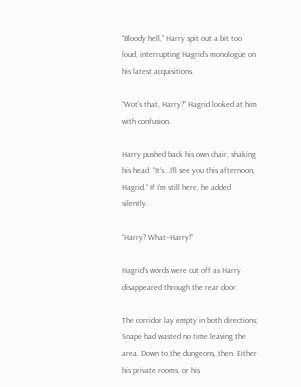“Bloody hell,” Harry spit out a bit too loud, interrupting Hagrid’s monologue on his latest acquisitions.

”Wot’s that, Harry?” Hagrid looked at him with confusion.

Harry pushed back his own chair, shaking his head. “It’s...I’ll see you this afternoon, Hagrid.” If I’m still here, he added silently.

“Harry? What--Harry!”

Hagrid’s words were cut off as Harry disappeared through the rear door.

The corridor lay empty in both directions; Snape had wasted no time leaving the area. Down to the dungeons, then. Either his private rooms, or his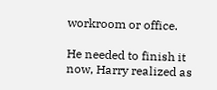workroom or office.

He needed to finish it now, Harry realized as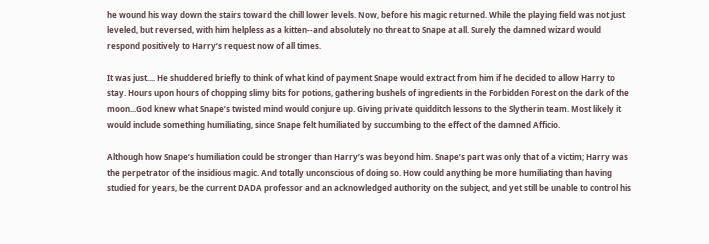he wound his way down the stairs toward the chill lower levels. Now, before his magic returned. While the playing field was not just leveled, but reversed, with him helpless as a kitten--and absolutely no threat to Snape at all. Surely the damned wizard would respond positively to Harry’s request now of all times.

It was just.... He shuddered briefly to think of what kind of payment Snape would extract from him if he decided to allow Harry to stay. Hours upon hours of chopping slimy bits for potions, gathering bushels of ingredients in the Forbidden Forest on the dark of the moon...God knew what Snape’s twisted mind would conjure up. Giving private quidditch lessons to the Slytherin team. Most likely it would include something humiliating, since Snape felt humiliated by succumbing to the effect of the damned Afficio.

Although how Snape’s humiliation could be stronger than Harry’s was beyond him. Snape’s part was only that of a victim; Harry was the perpetrator of the insidious magic. And totally unconscious of doing so. How could anything be more humiliating than having studied for years, be the current DADA professor and an acknowledged authority on the subject, and yet still be unable to control his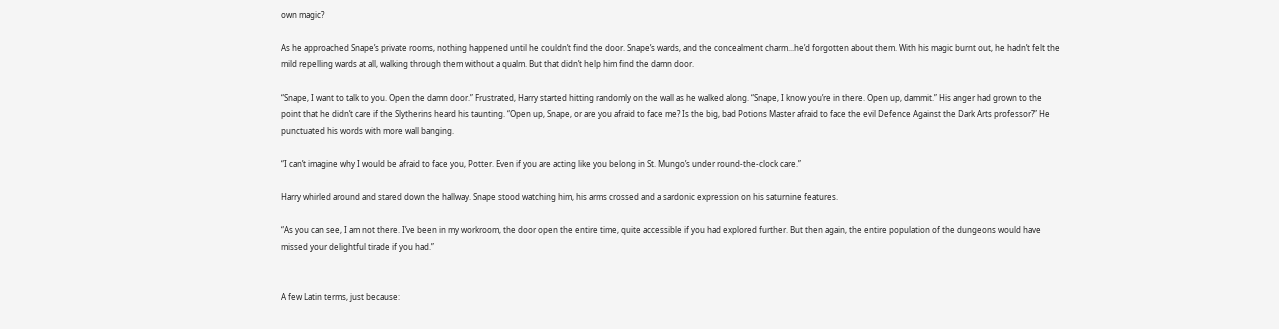own magic?

As he approached Snape’s private rooms, nothing happened until he couldn’t find the door. Snape’s wards, and the concealment charm...he’d forgotten about them. With his magic burnt out, he hadn’t felt the mild repelling wards at all, walking through them without a qualm. But that didn’t help him find the damn door.

“Snape, I want to talk to you. Open the damn door.” Frustrated, Harry started hitting randomly on the wall as he walked along. “Snape, I know you’re in there. Open up, dammit.” His anger had grown to the point that he didn’t care if the Slytherins heard his taunting. “Open up, Snape, or are you afraid to face me? Is the big, bad Potions Master afraid to face the evil Defence Against the Dark Arts professor?” He punctuated his words with more wall banging.

“I can’t imagine why I would be afraid to face you, Potter. Even if you are acting like you belong in St. Mungo’s under round-the-clock care.”

Harry whirled around and stared down the hallway. Snape stood watching him, his arms crossed and a sardonic expression on his saturnine features.

“As you can see, I am not there. I’ve been in my workroom, the door open the entire time, quite accessible if you had explored further. But then again, the entire population of the dungeons would have missed your delightful tirade if you had.”


A few Latin terms, just because: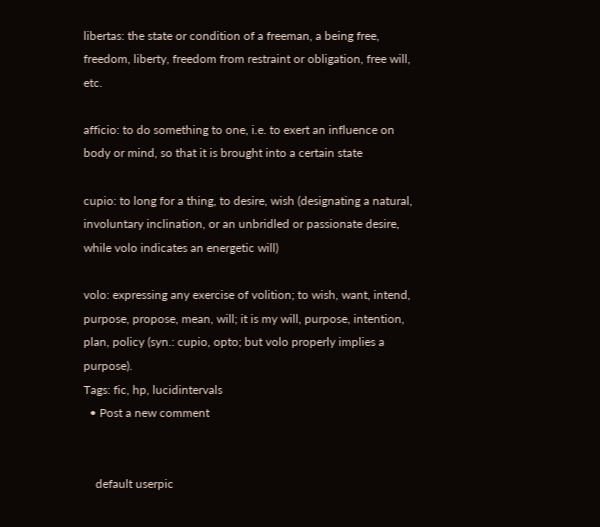libertas: the state or condition of a freeman, a being free, freedom, liberty, freedom from restraint or obligation, free will, etc.

afficio: to do something to one, i.e. to exert an influence on body or mind, so that it is brought into a certain state

cupio: to long for a thing, to desire, wish (designating a natural, involuntary inclination, or an unbridled or passionate desire, while volo indicates an energetic will)

volo: expressing any exercise of volition; to wish, want, intend, purpose, propose, mean, will; it is my will, purpose, intention, plan, policy (syn.: cupio, opto; but volo properly implies a purpose).
Tags: fic, hp, lucidintervals
  • Post a new comment


    default userpic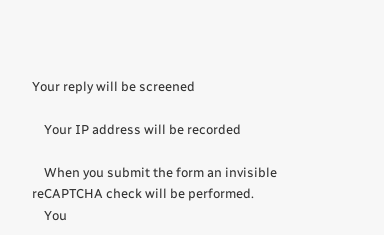Your reply will be screened

    Your IP address will be recorded

    When you submit the form an invisible reCAPTCHA check will be performed.
    You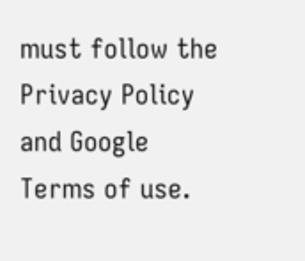must follow the Privacy Policy and Google Terms of use.